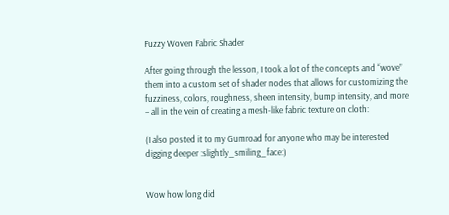Fuzzy Woven Fabric Shader

After going through the lesson, I took a lot of the concepts and “wove” them into a custom set of shader nodes that allows for customizing the fuzziness, colors, roughness, sheen intensity, bump intensity, and more – all in the vein of creating a mesh-like fabric texture on cloth:

(I also posted it to my Gumroad for anyone who may be interested digging deeper :slightly_smiling_face:)


Wow how long did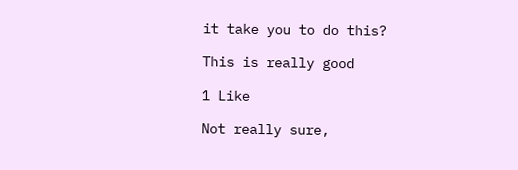it take you to do this?

This is really good

1 Like

Not really sure,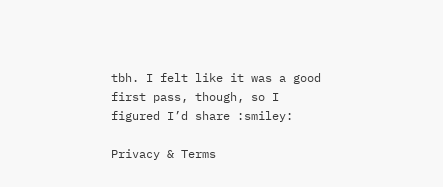tbh. I felt like it was a good first pass, though, so I figured I’d share :smiley:

Privacy & Terms